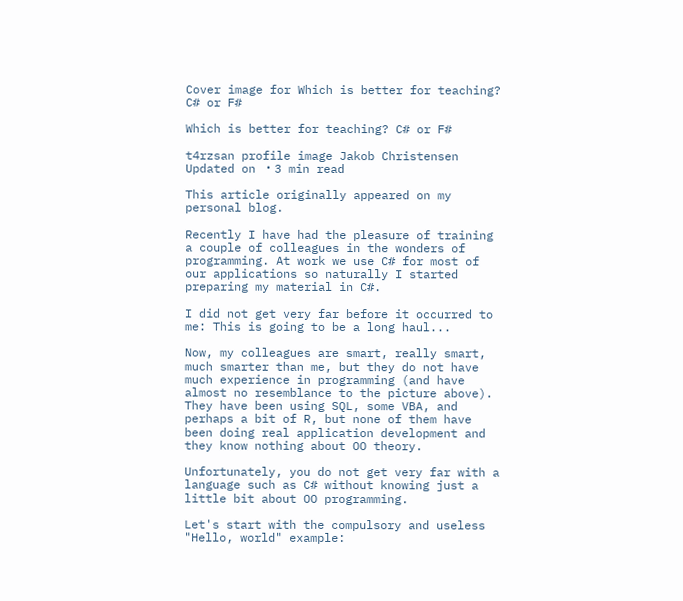Cover image for Which is better for teaching? C# or F#

Which is better for teaching? C# or F#

t4rzsan profile image Jakob Christensen Updated on ・3 min read

This article originally appeared on my personal blog.

Recently I have had the pleasure of training a couple of colleagues in the wonders of programming. At work we use C# for most of our applications so naturally I started preparing my material in C#.

I did not get very far before it occurred to me: This is going to be a long haul...

Now, my colleagues are smart, really smart, much smarter than me, but they do not have much experience in programming (and have almost no resemblance to the picture above). They have been using SQL, some VBA, and perhaps a bit of R, but none of them have been doing real application development and they know nothing about OO theory.

Unfortunately, you do not get very far with a language such as C# without knowing just a little bit about OO programming.

Let's start with the compulsory and useless "Hello, world" example: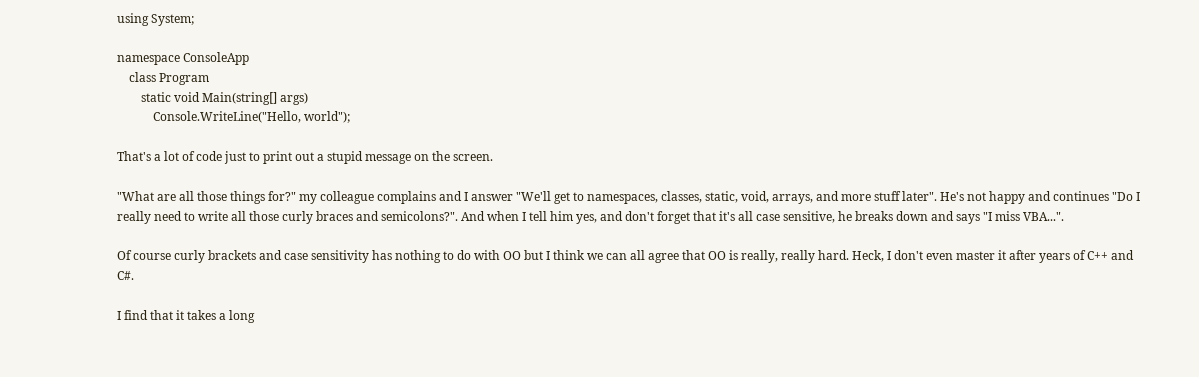using System;

namespace ConsoleApp
    class Program
        static void Main(string[] args)
            Console.WriteLine("Hello, world");

That's a lot of code just to print out a stupid message on the screen.

"What are all those things for?" my colleague complains and I answer "We'll get to namespaces, classes, static, void, arrays, and more stuff later". He's not happy and continues "Do I really need to write all those curly braces and semicolons?". And when I tell him yes, and don't forget that it's all case sensitive, he breaks down and says "I miss VBA...".

Of course curly brackets and case sensitivity has nothing to do with OO but I think we can all agree that OO is really, really hard. Heck, I don't even master it after years of C++ and C#.

I find that it takes a long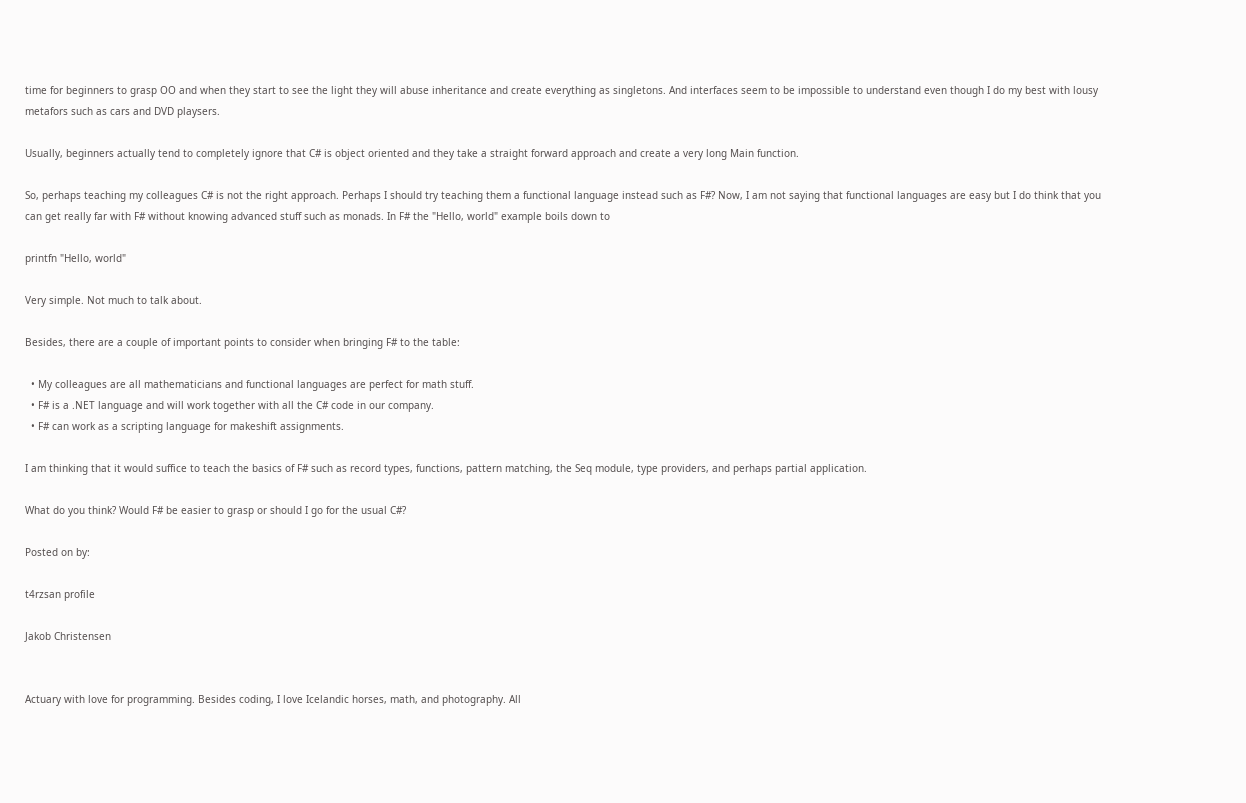time for beginners to grasp OO and when they start to see the light they will abuse inheritance and create everything as singletons. And interfaces seem to be impossible to understand even though I do my best with lousy metafors such as cars and DVD playsers.

Usually, beginners actually tend to completely ignore that C# is object oriented and they take a straight forward approach and create a very long Main function.

So, perhaps teaching my colleagues C# is not the right approach. Perhaps I should try teaching them a functional language instead such as F#? Now, I am not saying that functional languages are easy but I do think that you can get really far with F# without knowing advanced stuff such as monads. In F# the "Hello, world" example boils down to

printfn "Hello, world"

Very simple. Not much to talk about.

Besides, there are a couple of important points to consider when bringing F# to the table:

  • My colleagues are all mathematicians and functional languages are perfect for math stuff.
  • F# is a .NET language and will work together with all the C# code in our company.
  • F# can work as a scripting language for makeshift assignments.

I am thinking that it would suffice to teach the basics of F# such as record types, functions, pattern matching, the Seq module, type providers, and perhaps partial application.

What do you think? Would F# be easier to grasp or should I go for the usual C#?

Posted on by:

t4rzsan profile

Jakob Christensen


Actuary with love for programming. Besides coding, I love Icelandic horses, math, and photography. All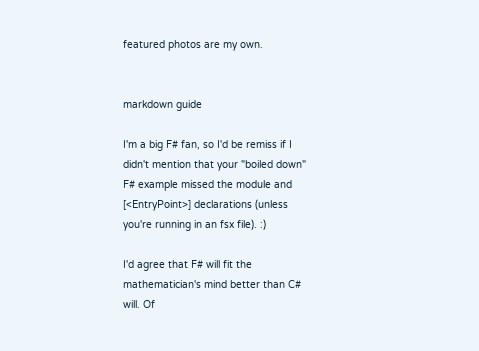featured photos are my own.


markdown guide

I'm a big F# fan, so I'd be remiss if I didn't mention that your "boiled down" F# example missed the module and [<EntryPoint>] declarations (unless you're running in an fsx file). :)

I'd agree that F# will fit the mathematician's mind better than C# will. Of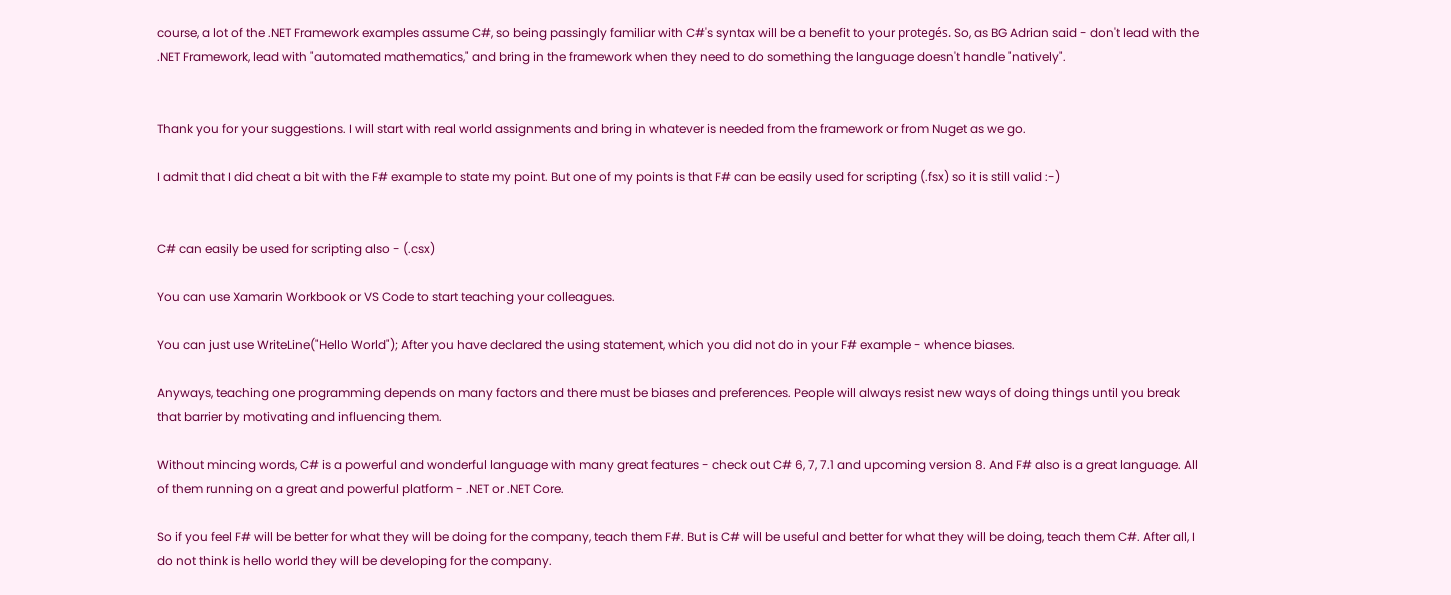course, a lot of the .NET Framework examples assume C#, so being passingly familiar with C#'s syntax will be a benefit to your protegés. So, as BG Adrian said - don't lead with the .NET Framework, lead with "automated mathematics," and bring in the framework when they need to do something the language doesn't handle "natively".


Thank you for your suggestions. I will start with real world assignments and bring in whatever is needed from the framework or from Nuget as we go.

I admit that I did cheat a bit with the F# example to state my point. But one of my points is that F# can be easily used for scripting (.fsx) so it is still valid :-)


C# can easily be used for scripting also - (.csx)

You can use Xamarin Workbook or VS Code to start teaching your colleagues.

You can just use WriteLine("Hello World"); After you have declared the using statement, which you did not do in your F# example - whence biases.

Anyways, teaching one programming depends on many factors and there must be biases and preferences. People will always resist new ways of doing things until you break that barrier by motivating and influencing them.

Without mincing words, C# is a powerful and wonderful language with many great features - check out C# 6, 7, 7.1 and upcoming version 8. And F# also is a great language. All of them running on a great and powerful platform - .NET or .NET Core.

So if you feel F# will be better for what they will be doing for the company, teach them F#. But is C# will be useful and better for what they will be doing, teach them C#. After all, I do not think is hello world they will be developing for the company.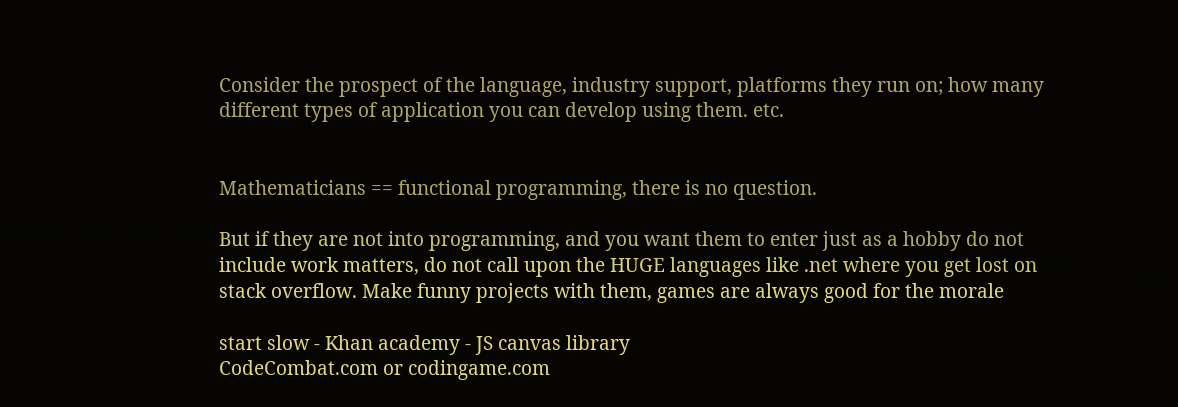Consider the prospect of the language, industry support, platforms they run on; how many different types of application you can develop using them. etc.


Mathematicians == functional programming, there is no question.

But if they are not into programming, and you want them to enter just as a hobby do not include work matters, do not call upon the HUGE languages like .net where you get lost on stack overflow. Make funny projects with them, games are always good for the morale

start slow - Khan academy - JS canvas library
CodeCombat.com or codingame.com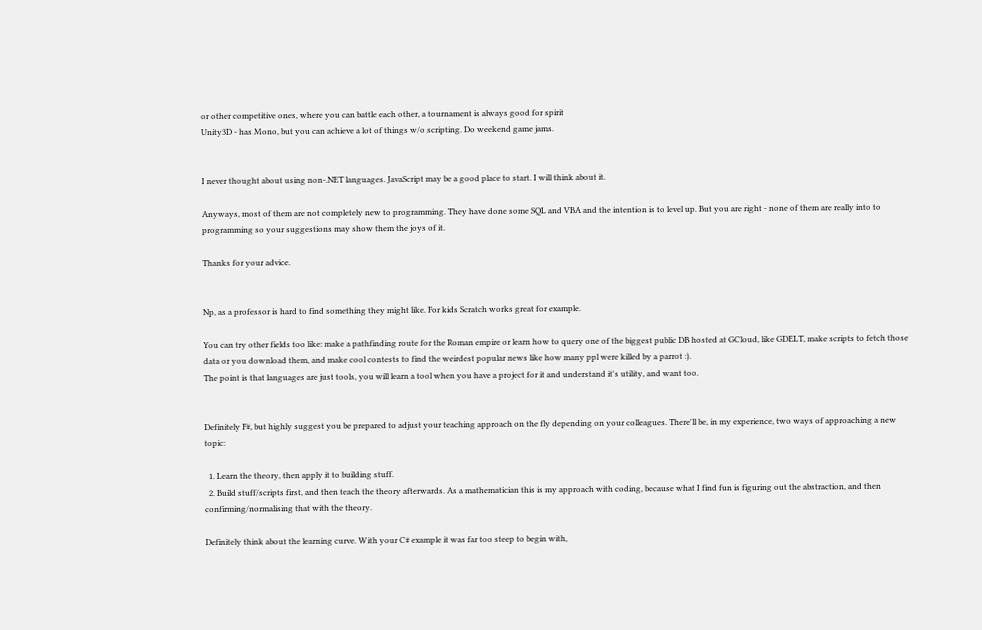or other competitive ones, where you can battle each other, a tournament is always good for spirit
Unity3D - has Mono, but you can achieve a lot of things w/o scripting. Do weekend game jams.


I never thought about using non-.NET languages. JavaScript may be a good place to start. I will think about it.

Anyways, most of them are not completely new to programming. They have done some SQL and VBA and the intention is to level up. But you are right - none of them are really into to programming so your suggestions may show them the joys of it.

Thanks for your advice.


Np, as a professor is hard to find something they might like. For kids Scratch works great for example.

You can try other fields too like: make a pathfinding route for the Roman empire or learn how to query one of the biggest public DB hosted at GCloud, like GDELT, make scripts to fetch those data or you download them, and make cool contests to find the weirdest popular news like how many ppl were killed by a parrot :).
The point is that languages are just tools, you will learn a tool when you have a project for it and understand it's utility, and want too.


Definitely F#, but highly suggest you be prepared to adjust your teaching approach on the fly depending on your colleagues. There'll be, in my experience, two ways of approaching a new topic:

  1. Learn the theory, then apply it to building stuff.
  2. Build stuff/scripts first, and then teach the theory afterwards. As a mathematician this is my approach with coding, because what I find fun is figuring out the abstraction, and then confirming/normalising that with the theory.

Definitely think about the learning curve. With your C# example it was far too steep to begin with,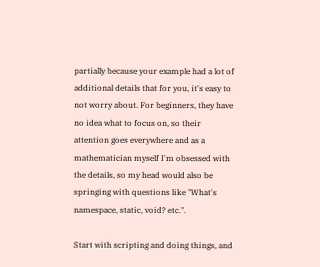partially because your example had a lot of additional details that for you, it's easy to not worry about. For beginners, they have no idea what to focus on, so their attention goes everywhere and as a mathematician myself I'm obsessed with the details, so my head would also be springing with questions like "What's namespace, static, void? etc.".

Start with scripting and doing things, and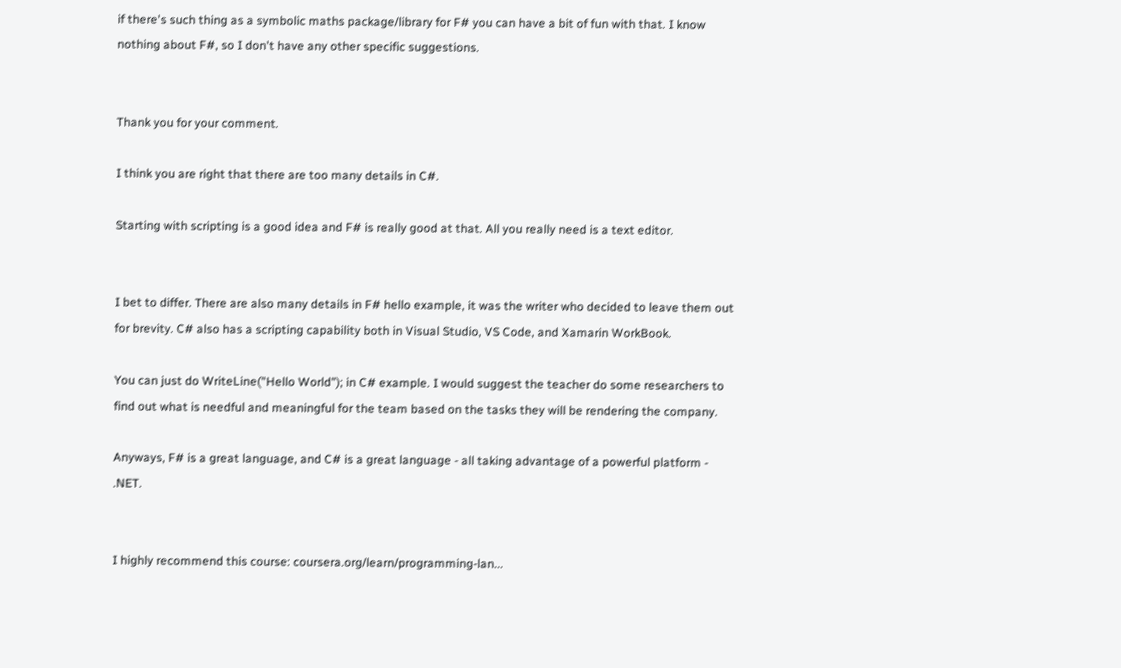if there's such thing as a symbolic maths package/library for F# you can have a bit of fun with that. I know nothing about F#, so I don't have any other specific suggestions.


Thank you for your comment.

I think you are right that there are too many details in C#.

Starting with scripting is a good idea and F# is really good at that. All you really need is a text editor.


I bet to differ. There are also many details in F# hello example, it was the writer who decided to leave them out for brevity. C# also has a scripting capability both in Visual Studio, VS Code, and Xamarin WorkBook.

You can just do WriteLine("Hello World"); in C# example. I would suggest the teacher do some researchers to find out what is needful and meaningful for the team based on the tasks they will be rendering the company.

Anyways, F# is a great language, and C# is a great language - all taking advantage of a powerful platform - .NET.


I highly recommend this course: coursera.org/learn/programming-lan...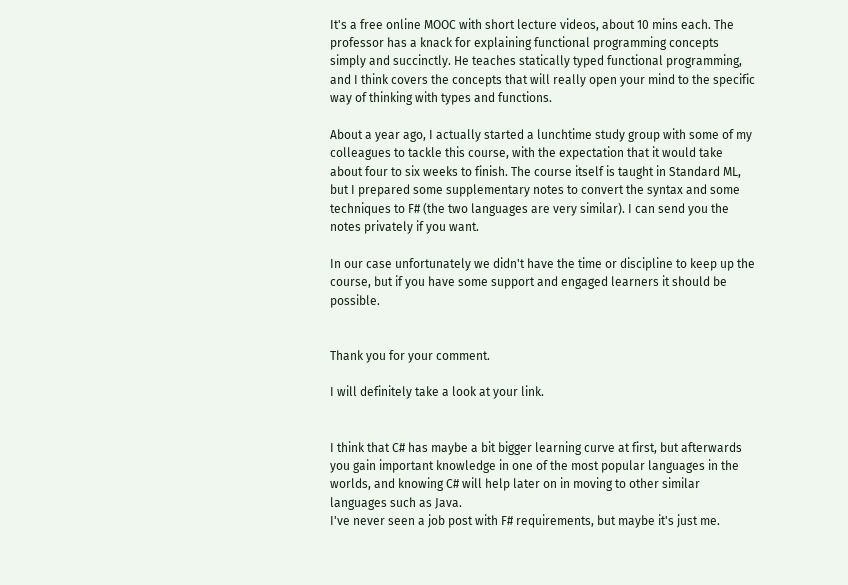It's a free online MOOC with short lecture videos, about 10 mins each. The professor has a knack for explaining functional programming concepts simply and succinctly. He teaches statically typed functional programming, and I think covers the concepts that will really open your mind to the specific way of thinking with types and functions.

About a year ago, I actually started a lunchtime study group with some of my colleagues to tackle this course, with the expectation that it would take about four to six weeks to finish. The course itself is taught in Standard ML, but I prepared some supplementary notes to convert the syntax and some techniques to F# (the two languages are very similar). I can send you the notes privately if you want.

In our case unfortunately we didn't have the time or discipline to keep up the course, but if you have some support and engaged learners it should be possible.


Thank you for your comment.

I will definitely take a look at your link.


I think that C# has maybe a bit bigger learning curve at first, but afterwards you gain important knowledge in one of the most popular languages in the worlds, and knowing C# will help later on in moving to other similar languages such as Java.
I've never seen a job post with F# requirements, but maybe it's just me.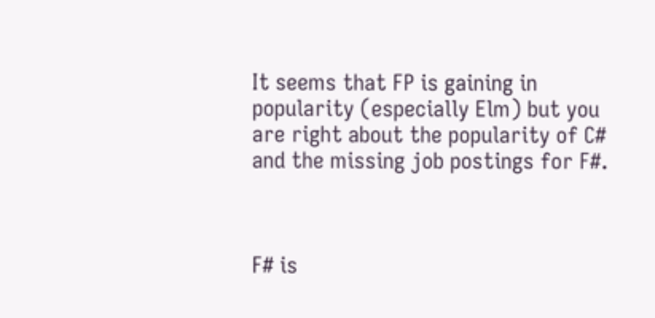It seems that FP is gaining in popularity (especially Elm) but you are right about the popularity of C# and the missing job postings for F#.



F# is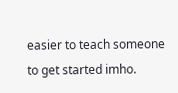easier to teach someone to get started imho.